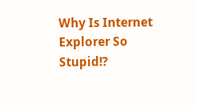Why Is Internet Explorer So Stupid!?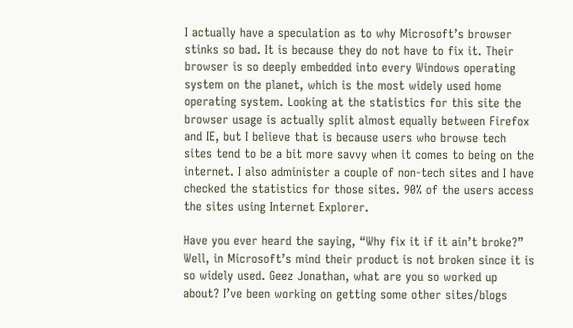I actually have a speculation as to why Microsoft’s browser stinks so bad. It is because they do not have to fix it. Their browser is so deeply embedded into every Windows operating system on the planet, which is the most widely used home operating system. Looking at the statistics for this site the browser usage is actually split almost equally between Firefox and IE, but I believe that is because users who browse tech sites tend to be a bit more savvy when it comes to being on the internet. I also administer a couple of non-tech sites and I have checked the statistics for those sites. 90% of the users access the sites using Internet Explorer.

Have you ever heard the saying, “Why fix it if it ain’t broke?” Well, in Microsoft’s mind their product is not broken since it is so widely used. Geez Jonathan, what are you so worked up about? I’ve been working on getting some other sites/blogs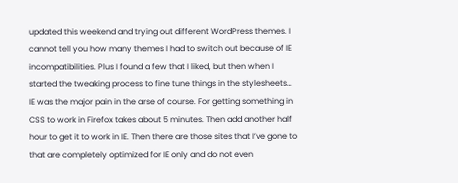updated this weekend and trying out different WordPress themes. I cannot tell you how many themes I had to switch out because of IE incompatibilities. Plus I found a few that I liked, but then when I started the tweaking process to fine tune things in the stylesheets… IE was the major pain in the arse of course. For getting something in CSS to work in Firefox takes about 5 minutes. Then add another half hour to get it to work in IE. Then there are those sites that I’ve gone to that are completely optimized for IE only and do not even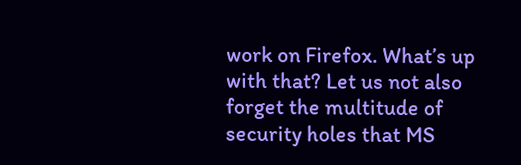work on Firefox. What’s up with that? Let us not also forget the multitude of security holes that MS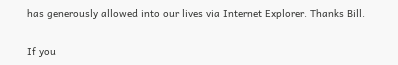has generously allowed into our lives via Internet Explorer. Thanks Bill.

If you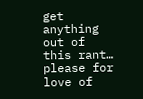get anything out of this rant… please for love of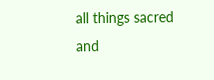all things sacred and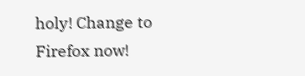holy! Change to Firefox now!